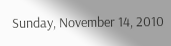Sunday, November 14, 2010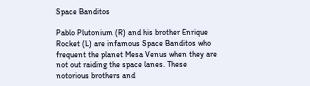Space Banditos

Pablo Plutonium (R) and his brother Enrique Rocket (L) are infamous Space Banditos who frequent the planet Mesa Venus when they are not out raiding the space lanes. These notorious brothers and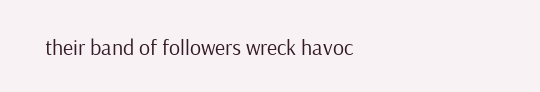their band of followers wreck havoc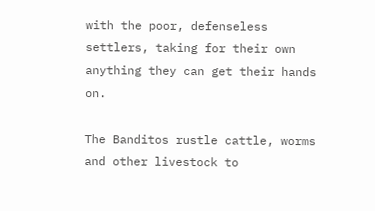with the poor, defenseless settlers, taking for their own anything they can get their hands on.

The Banditos rustle cattle, worms and other livestock to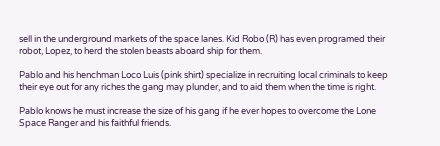sell in the underground markets of the space lanes. Kid Robo (R) has even programed their robot, Lopez, to herd the stolen beasts aboard ship for them.

Pablo and his henchman Loco Luis (pink shirt) specialize in recruiting local criminals to keep their eye out for any riches the gang may plunder, and to aid them when the time is right.

Pablo knows he must increase the size of his gang if he ever hopes to overcome the Lone Space Ranger and his faithful friends.